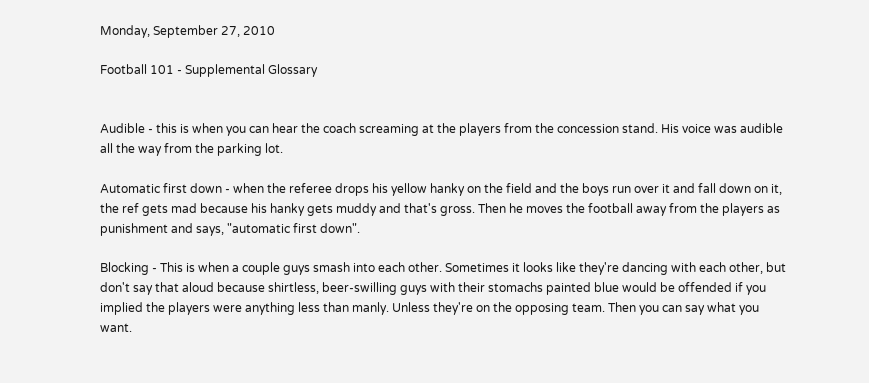Monday, September 27, 2010

Football 101 - Supplemental Glossary


Audible - this is when you can hear the coach screaming at the players from the concession stand. His voice was audible all the way from the parking lot.

Automatic first down - when the referee drops his yellow hanky on the field and the boys run over it and fall down on it, the ref gets mad because his hanky gets muddy and that's gross. Then he moves the football away from the players as punishment and says, "automatic first down".

Blocking - This is when a couple guys smash into each other. Sometimes it looks like they're dancing with each other, but don't say that aloud because shirtless, beer-swilling guys with their stomachs painted blue would be offended if you implied the players were anything less than manly. Unless they're on the opposing team. Then you can say what you want.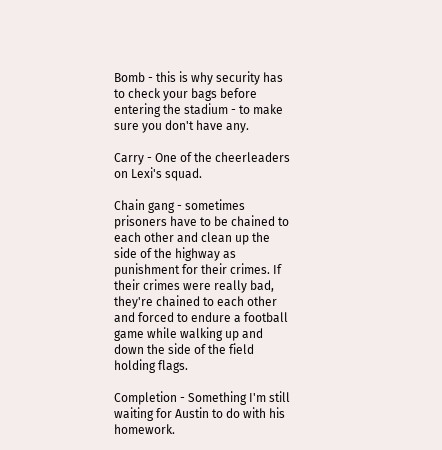Bomb - this is why security has to check your bags before entering the stadium - to make sure you don't have any.

Carry - One of the cheerleaders on Lexi's squad.

Chain gang - sometimes prisoners have to be chained to each other and clean up the side of the highway as punishment for their crimes. If their crimes were really bad, they're chained to each other and forced to endure a football game while walking up and down the side of the field holding flags.

Completion - Something I'm still waiting for Austin to do with his homework.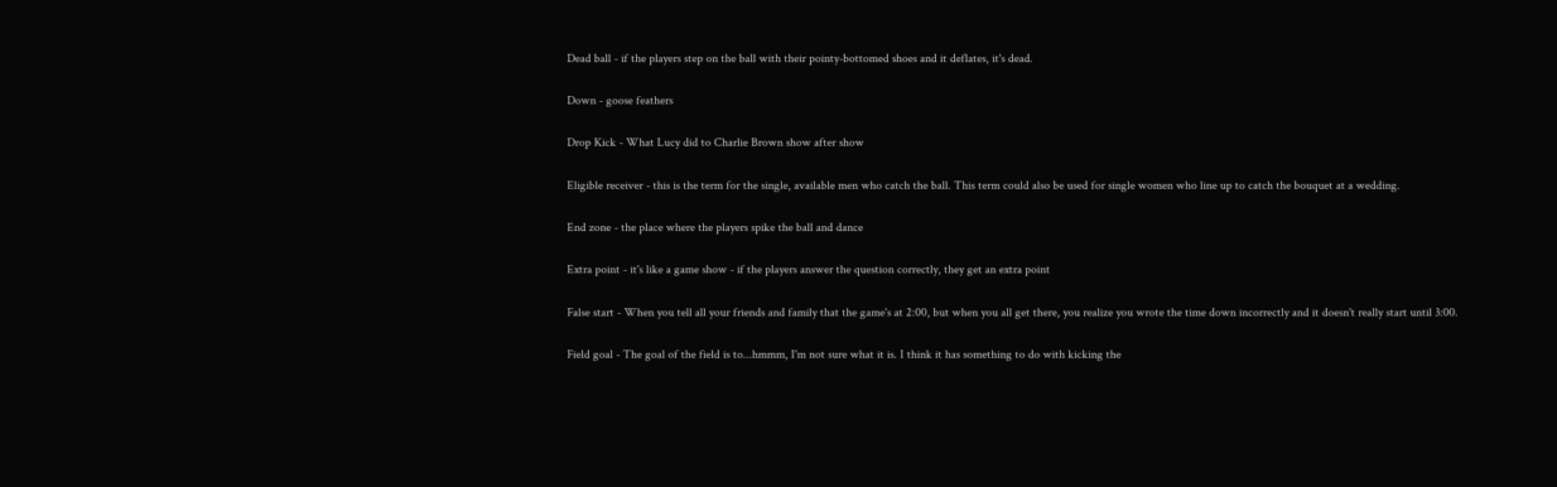Dead ball - if the players step on the ball with their pointy-bottomed shoes and it deflates, it's dead.

Down - goose feathers

Drop Kick - What Lucy did to Charlie Brown show after show

Eligible receiver - this is the term for the single, available men who catch the ball. This term could also be used for single women who line up to catch the bouquet at a wedding.

End zone - the place where the players spike the ball and dance

Extra point - it's like a game show - if the players answer the question correctly, they get an extra point

False start - When you tell all your friends and family that the game's at 2:00, but when you all get there, you realize you wrote the time down incorrectly and it doesn't really start until 3:00.

Field goal - The goal of the field is to...hmmm, I'm not sure what it is. I think it has something to do with kicking the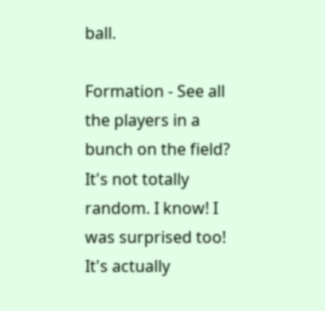ball.

Formation - See all the players in a bunch on the field? It's not totally random. I know! I was surprised too! It's actually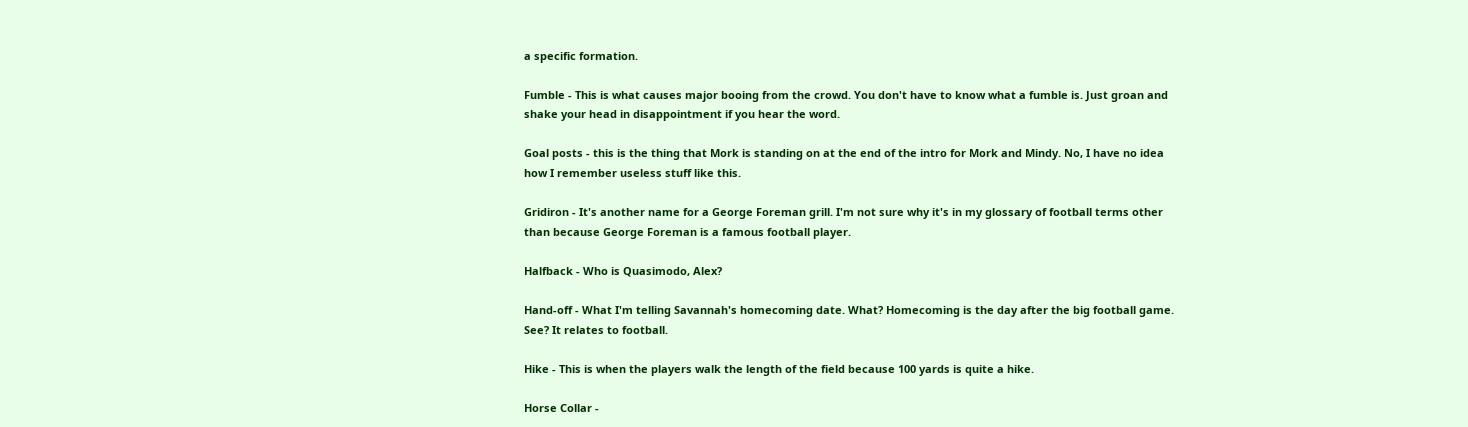a specific formation.

Fumble - This is what causes major booing from the crowd. You don't have to know what a fumble is. Just groan and shake your head in disappointment if you hear the word.

Goal posts - this is the thing that Mork is standing on at the end of the intro for Mork and Mindy. No, I have no idea how I remember useless stuff like this.

Gridiron - It's another name for a George Foreman grill. I'm not sure why it's in my glossary of football terms other than because George Foreman is a famous football player.

Halfback - Who is Quasimodo, Alex?

Hand-off - What I'm telling Savannah's homecoming date. What? Homecoming is the day after the big football game. See? It relates to football.

Hike - This is when the players walk the length of the field because 100 yards is quite a hike.

Horse Collar -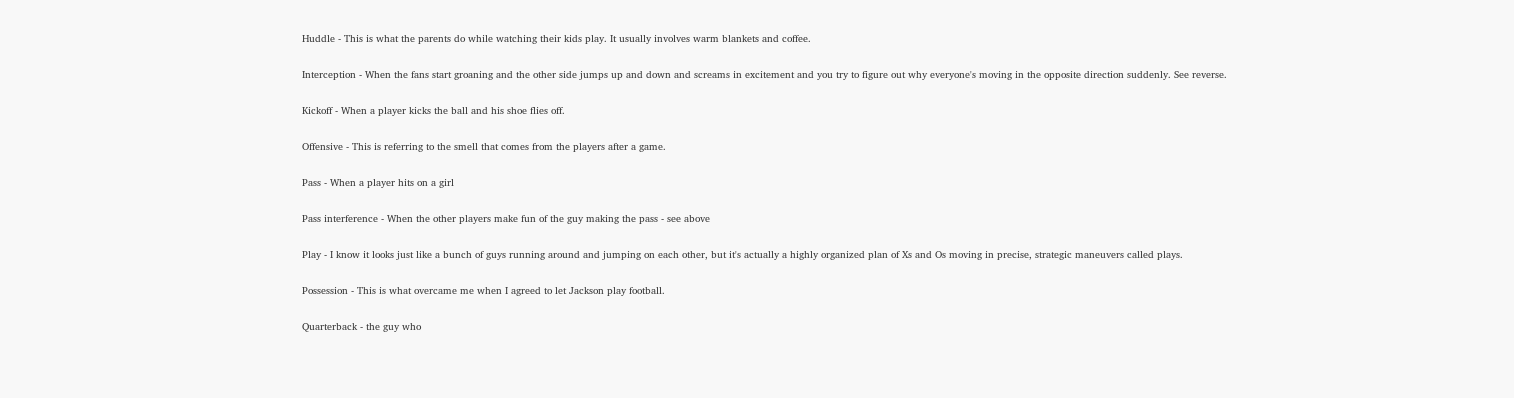Huddle - This is what the parents do while watching their kids play. It usually involves warm blankets and coffee.

Interception - When the fans start groaning and the other side jumps up and down and screams in excitement and you try to figure out why everyone's moving in the opposite direction suddenly. See reverse.

Kickoff - When a player kicks the ball and his shoe flies off.

Offensive - This is referring to the smell that comes from the players after a game.

Pass - When a player hits on a girl

Pass interference - When the other players make fun of the guy making the pass - see above

Play - I know it looks just like a bunch of guys running around and jumping on each other, but it's actually a highly organized plan of Xs and Os moving in precise, strategic maneuvers called plays.

Possession - This is what overcame me when I agreed to let Jackson play football.

Quarterback - the guy who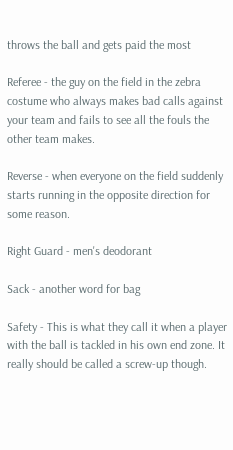throws the ball and gets paid the most

Referee - the guy on the field in the zebra costume who always makes bad calls against your team and fails to see all the fouls the other team makes.

Reverse - when everyone on the field suddenly starts running in the opposite direction for some reason.

Right Guard - men's deodorant

Sack - another word for bag

Safety - This is what they call it when a player with the ball is tackled in his own end zone. It really should be called a screw-up though.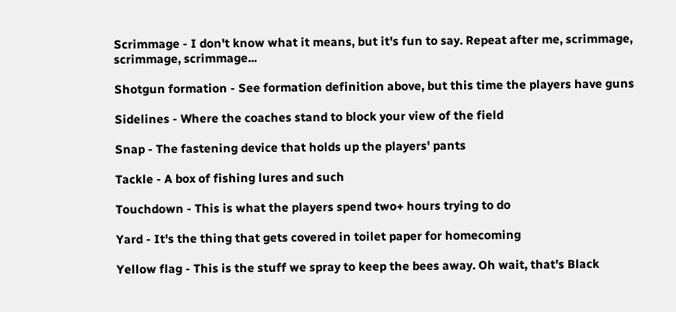Scrimmage - I don't know what it means, but it's fun to say. Repeat after me, scrimmage, scrimmage, scrimmage...

Shotgun formation - See formation definition above, but this time the players have guns

Sidelines - Where the coaches stand to block your view of the field

Snap - The fastening device that holds up the players' pants

Tackle - A box of fishing lures and such

Touchdown - This is what the players spend two+ hours trying to do

Yard - It's the thing that gets covered in toilet paper for homecoming

Yellow flag - This is the stuff we spray to keep the bees away. Oh wait, that's Black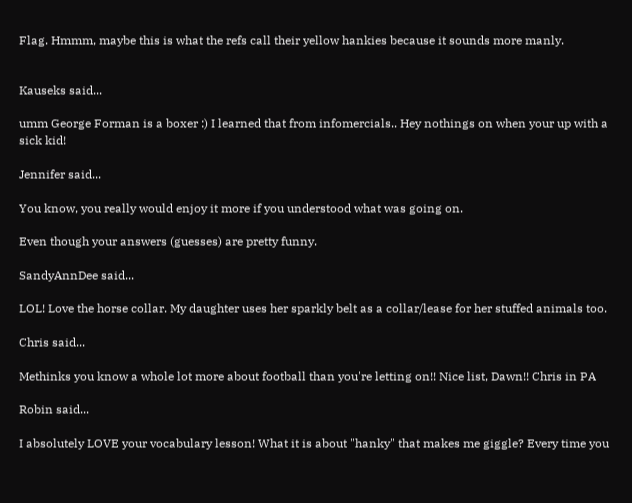Flag. Hmmm, maybe this is what the refs call their yellow hankies because it sounds more manly.


Kauseks said...

umm George Forman is a boxer :) I learned that from infomercials.. Hey nothings on when your up with a sick kid!

Jennifer said...

You know, you really would enjoy it more if you understood what was going on.

Even though your answers (guesses) are pretty funny.

SandyAnnDee said...

LOL! Love the horse collar. My daughter uses her sparkly belt as a collar/lease for her stuffed animals too.

Chris said...

Methinks you know a whole lot more about football than you're letting on!! Nice list, Dawn!! Chris in PA

Robin said...

I absolutely LOVE your vocabulary lesson! What it is about "hanky" that makes me giggle? Every time you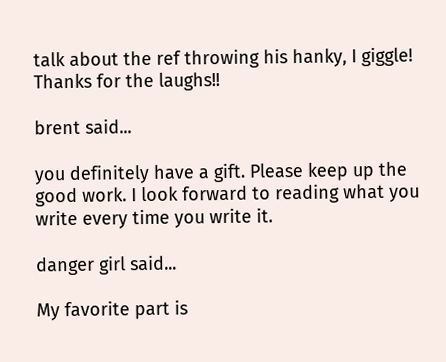talk about the ref throwing his hanky, I giggle! Thanks for the laughs!!

brent said...

you definitely have a gift. Please keep up the good work. I look forward to reading what you write every time you write it.

danger girl said...

My favorite part is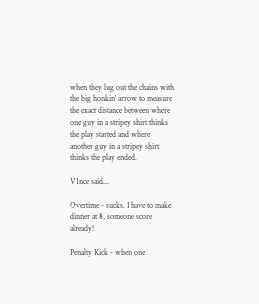when they lug out the chains with the big honkin' arrow to measure the exact distance between where one guy in a stripey shirt thinks the play started and where another guy in a stripey shirt thinks the play ended.

V1nce said...

Overtime - sucks. I have to make dinner at 8, someone score already!

Penalty Kick - when one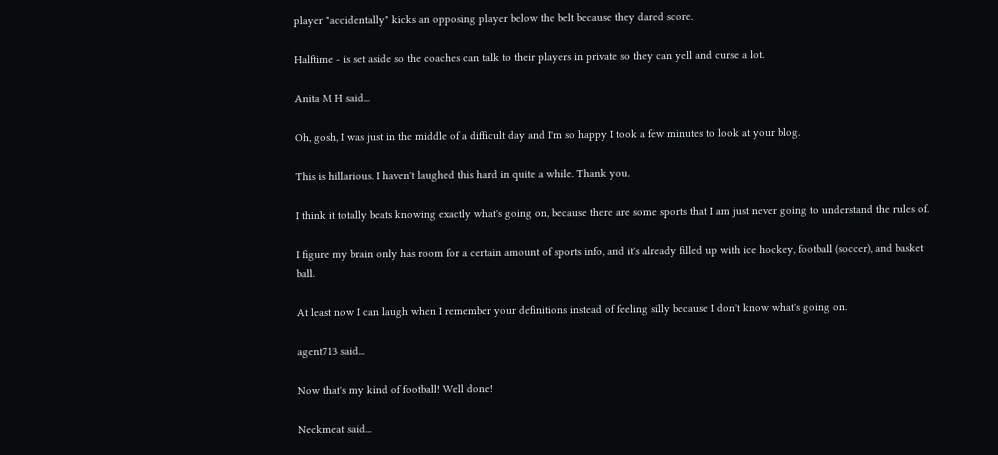player "accidentally" kicks an opposing player below the belt because they dared score.

Halftime - is set aside so the coaches can talk to their players in private so they can yell and curse a lot.

Anita M H said...

Oh, gosh, I was just in the middle of a difficult day and I'm so happy I took a few minutes to look at your blog.

This is hillarious. I haven't laughed this hard in quite a while. Thank you.

I think it totally beats knowing exactly what's going on, because there are some sports that I am just never going to understand the rules of.

I figure my brain only has room for a certain amount of sports info, and it's already filled up with ice hockey, football (soccer), and basket ball.

At least now I can laugh when I remember your definitions instead of feeling silly because I don't know what's going on.

agent713 said...

Now that's my kind of football! Well done!

Neckmeat said...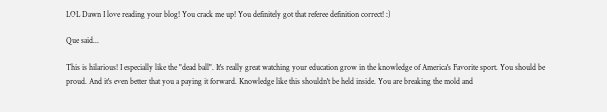LOL Dawn I love reading your blog! You crack me up! You definitely got that referee definition correct! :)

Que said...

This is hilarious! I especially like the "dead ball". It's really great watching your education grow in the knowledge of America's Favorite sport. You should be proud. And it's even better that you a paying it forward. Knowledge like this shouldn't be held inside. You are breaking the mold and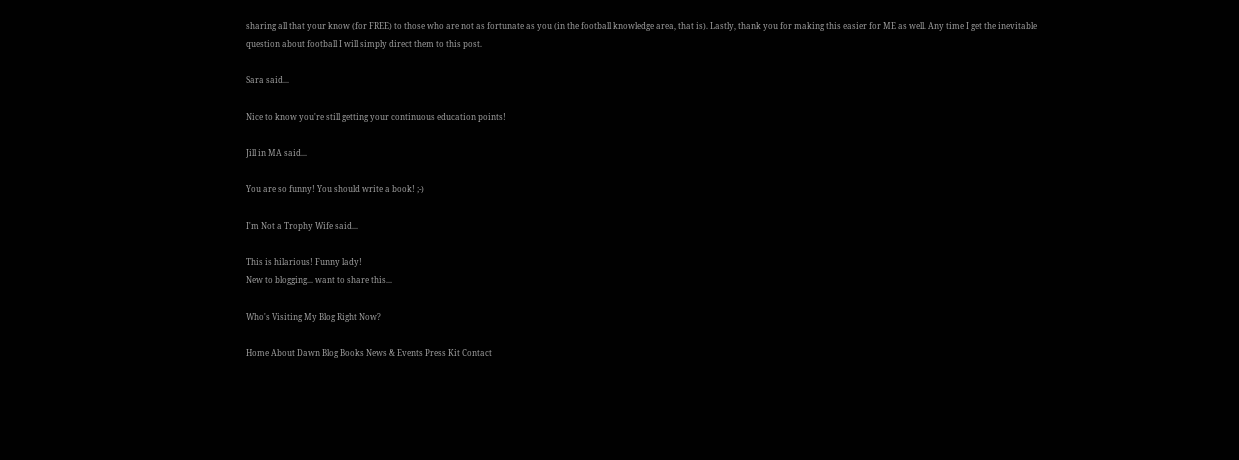sharing all that your know (for FREE) to those who are not as fortunate as you (in the football knowledge area, that is). Lastly, thank you for making this easier for ME as well. Any time I get the inevitable question about football I will simply direct them to this post.

Sara said...

Nice to know you're still getting your continuous education points!

Jill in MA said...

You are so funny! You should write a book! ;-)

I'm Not a Trophy Wife said...

This is hilarious! Funny lady!
New to blogging... want to share this...

Who's Visiting My Blog Right Now?

Home About Dawn Blog Books News & Events Press Kit Contact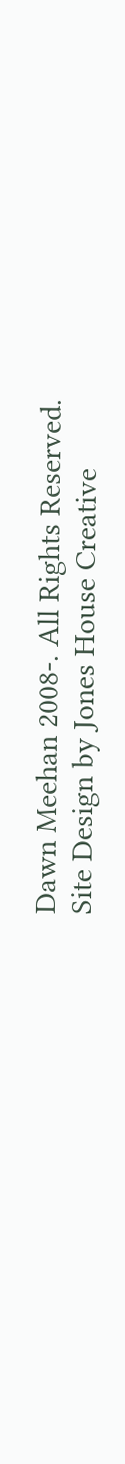Dawn Meehan 2008-. All Rights Reserved.
Site Design by Jones House Creative